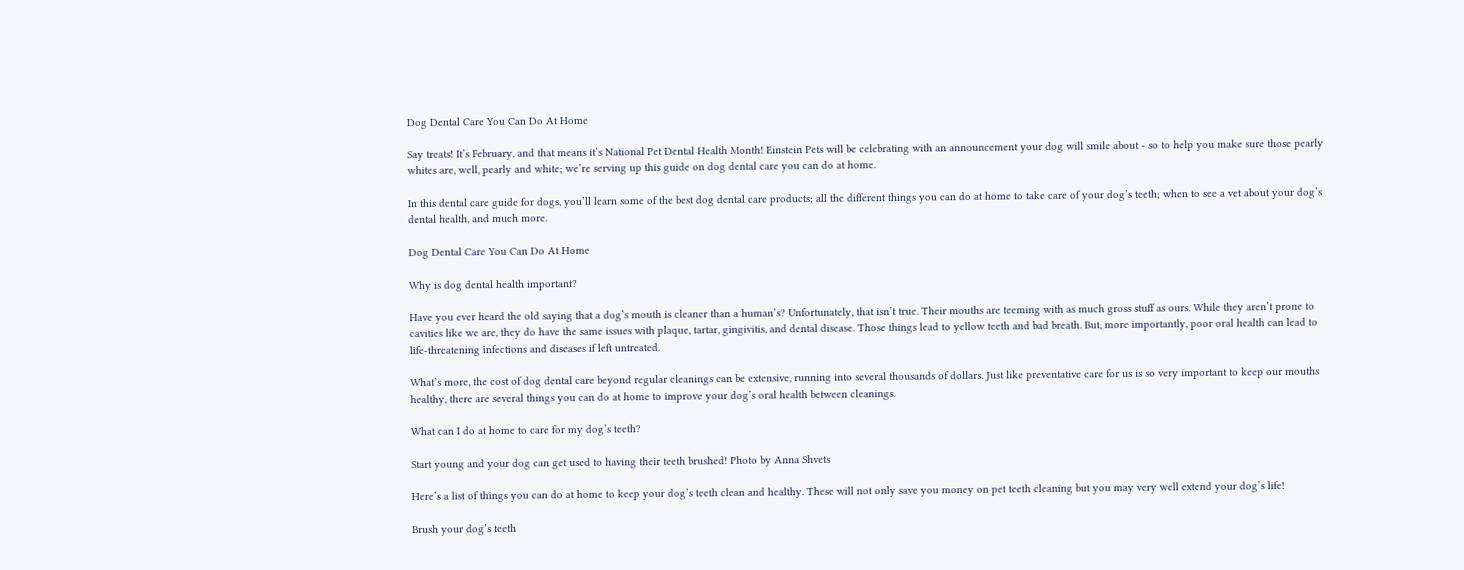Dog Dental Care You Can Do At Home

Say treats! It’s February, and that means it’s National Pet Dental Health Month! Einstein Pets will be celebrating with an announcement your dog will smile about - so to help you make sure those pearly whites are, well, pearly and white; we’re serving up this guide on dog dental care you can do at home.

In this dental care guide for dogs, you’ll learn some of the best dog dental care products; all the different things you can do at home to take care of your dog’s teeth; when to see a vet about your dog’s dental health, and much more.

Dog Dental Care You Can Do At Home

Why is dog dental health important?

Have you ever heard the old saying that a dog’s mouth is cleaner than a human’s? Unfortunately, that isn’t true. Their mouths are teeming with as much gross stuff as ours. While they aren’t prone to cavities like we are, they do have the same issues with plaque, tartar, gingivitis, and dental disease. Those things lead to yellow teeth and bad breath. But, more importantly, poor oral health can lead to life-threatening infections and diseases if left untreated.

What’s more, the cost of dog dental care beyond regular cleanings can be extensive, running into several thousands of dollars. Just like preventative care for us is so very important to keep our mouths healthy, there are several things you can do at home to improve your dog’s oral health between cleanings.

What can I do at home to care for my dog’s teeth?

Start young and your dog can get used to having their teeth brushed! Photo by Anna Shvets

Here’s a list of things you can do at home to keep your dog’s teeth clean and healthy. These will not only save you money on pet teeth cleaning but you may very well extend your dog’s life!

Brush your dog’s teeth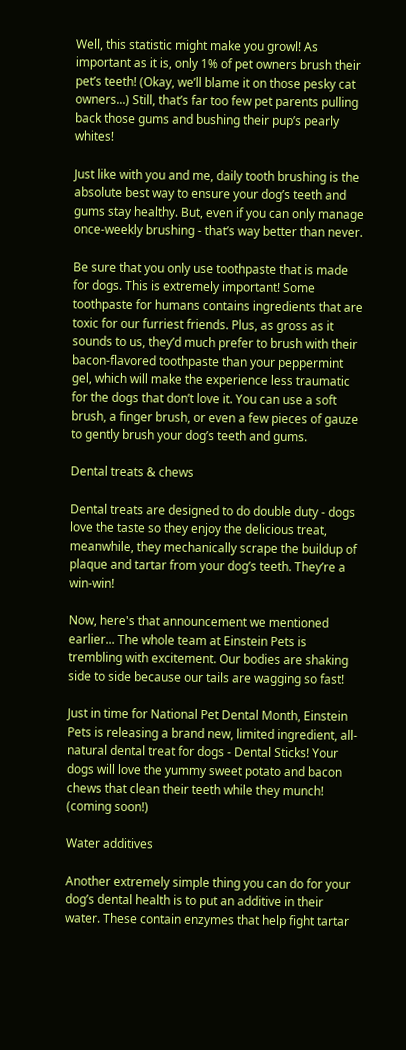Well, this statistic might make you growl! As important as it is, only 1% of pet owners brush their pet’s teeth! (Okay, we’ll blame it on those pesky cat owners...) Still, that’s far too few pet parents pulling back those gums and bushing their pup’s pearly whites!

Just like with you and me, daily tooth brushing is the absolute best way to ensure your dog’s teeth and gums stay healthy. But, even if you can only manage once-weekly brushing - that’s way better than never.

Be sure that you only use toothpaste that is made for dogs. This is extremely important! Some toothpaste for humans contains ingredients that are toxic for our furriest friends. Plus, as gross as it sounds to us, they’d much prefer to brush with their bacon-flavored toothpaste than your peppermint gel, which will make the experience less traumatic for the dogs that don’t love it. You can use a soft brush, a finger brush, or even a few pieces of gauze to gently brush your dog’s teeth and gums.

Dental treats & chews

Dental treats are designed to do double duty - dogs love the taste so they enjoy the delicious treat, meanwhile, they mechanically scrape the buildup of plaque and tartar from your dog’s teeth. They’re a win-win!

Now, here's that announcement we mentioned earlier... The whole team at Einstein Pets is trembling with excitement. Our bodies are shaking side to side because our tails are wagging so fast!

Just in time for National Pet Dental Month, Einstein Pets is releasing a brand new, limited ingredient, all-natural dental treat for dogs - Dental Sticks! Your dogs will love the yummy sweet potato and bacon chews that clean their teeth while they munch! (coming soon!)

Water additives

Another extremely simple thing you can do for your dog’s dental health is to put an additive in their water. These contain enzymes that help fight tartar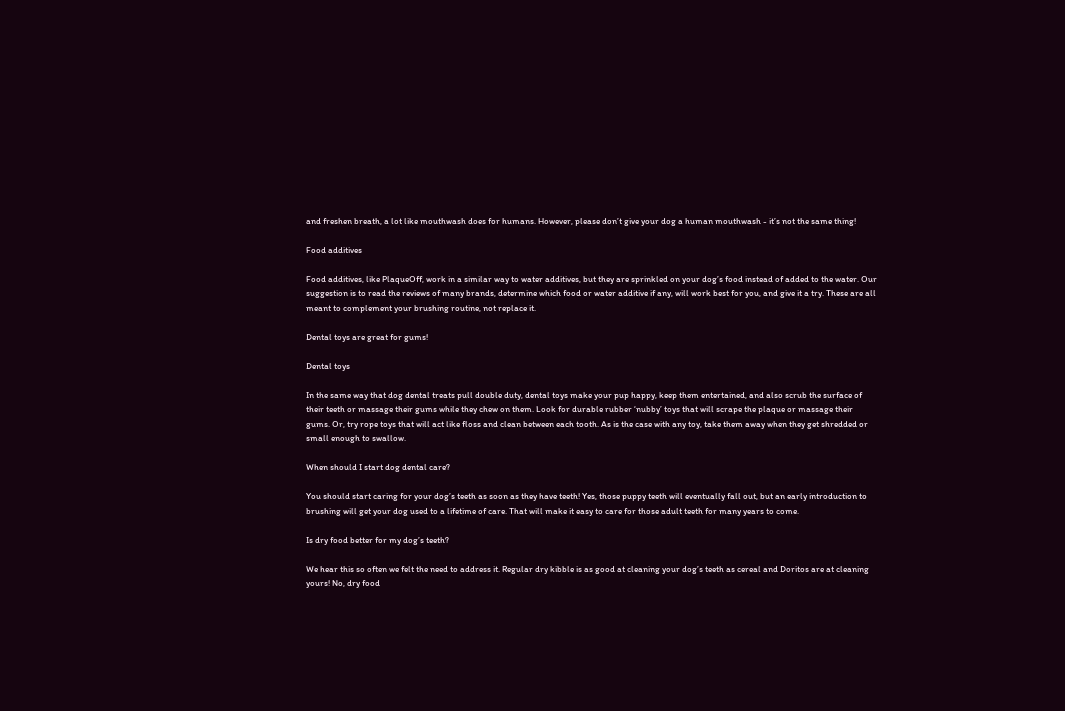and freshen breath, a lot like mouthwash does for humans. However, please don’t give your dog a human mouthwash - it’s not the same thing!

Food additives

Food additives, like PlaqueOff, work in a similar way to water additives, but they are sprinkled on your dog’s food instead of added to the water. Our suggestion is to read the reviews of many brands, determine which food or water additive if any, will work best for you, and give it a try. These are all meant to complement your brushing routine, not replace it.

Dental toys are great for gums!

Dental toys

In the same way that dog dental treats pull double duty, dental toys make your pup happy, keep them entertained, and also scrub the surface of their teeth or massage their gums while they chew on them. Look for durable rubber ‘nubby’ toys that will scrape the plaque or massage their gums. Or, try rope toys that will act like floss and clean between each tooth. As is the case with any toy, take them away when they get shredded or small enough to swallow.

When should I start dog dental care?

You should start caring for your dog’s teeth as soon as they have teeth! Yes, those puppy teeth will eventually fall out, but an early introduction to brushing will get your dog used to a lifetime of care. That will make it easy to care for those adult teeth for many years to come.

Is dry food better for my dog’s teeth?

We hear this so often we felt the need to address it. Regular dry kibble is as good at cleaning your dog’s teeth as cereal and Doritos are at cleaning yours! No, dry food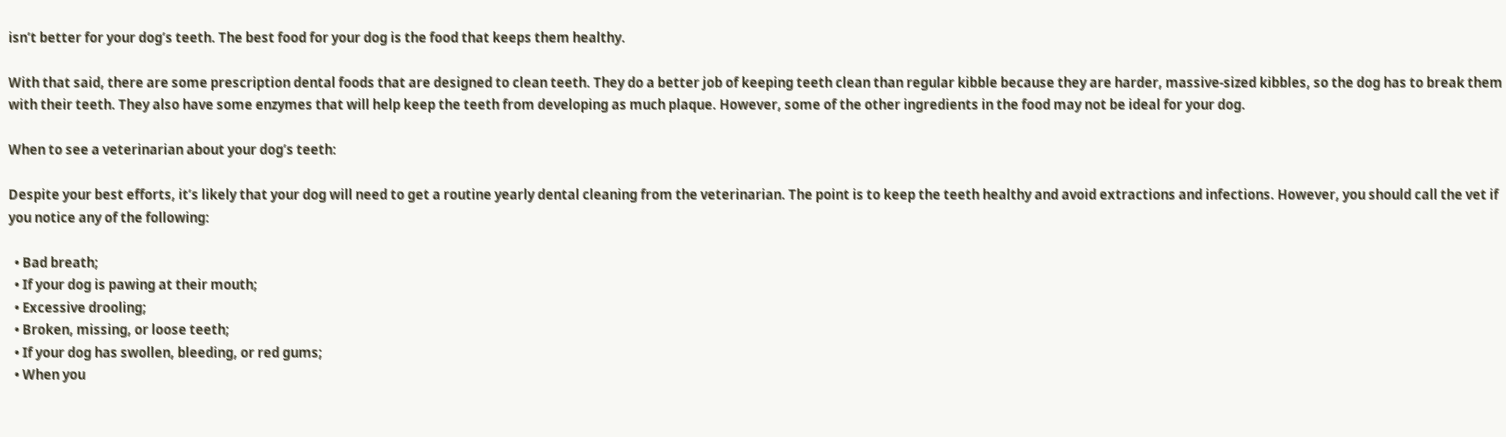isn’t better for your dog’s teeth. The best food for your dog is the food that keeps them healthy.

With that said, there are some prescription dental foods that are designed to clean teeth. They do a better job of keeping teeth clean than regular kibble because they are harder, massive-sized kibbles, so the dog has to break them with their teeth. They also have some enzymes that will help keep the teeth from developing as much plaque. However, some of the other ingredients in the food may not be ideal for your dog.

When to see a veterinarian about your dog’s teeth:

Despite your best efforts, it’s likely that your dog will need to get a routine yearly dental cleaning from the veterinarian. The point is to keep the teeth healthy and avoid extractions and infections. However, you should call the vet if you notice any of the following:

  • Bad breath;
  • If your dog is pawing at their mouth;
  • Excessive drooling;
  • Broken, missing, or loose teeth;
  • If your dog has swollen, bleeding, or red gums;
  • When you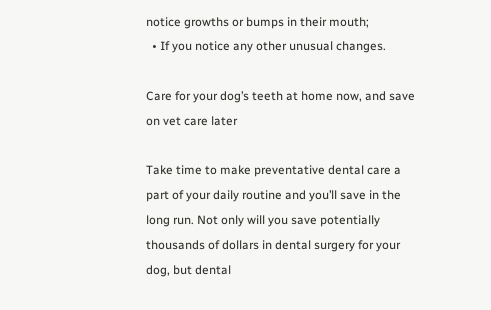notice growths or bumps in their mouth;
  • If you notice any other unusual changes.

Care for your dog’s teeth at home now, and save on vet care later

Take time to make preventative dental care a part of your daily routine and you’ll save in the long run. Not only will you save potentially thousands of dollars in dental surgery for your dog, but dental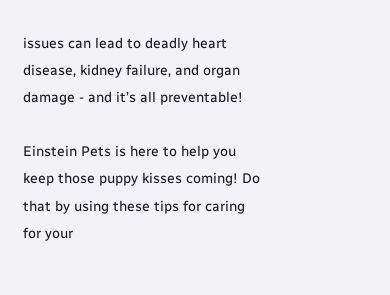issues can lead to deadly heart disease, kidney failure, and organ damage - and it’s all preventable!

Einstein Pets is here to help you keep those puppy kisses coming! Do that by using these tips for caring for your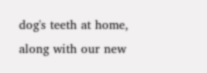dog's teeth at home, along with our new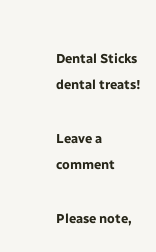Dental Sticks dental treats!

Leave a comment

Please note,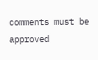comments must be approved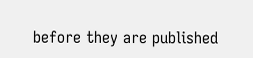before they are published